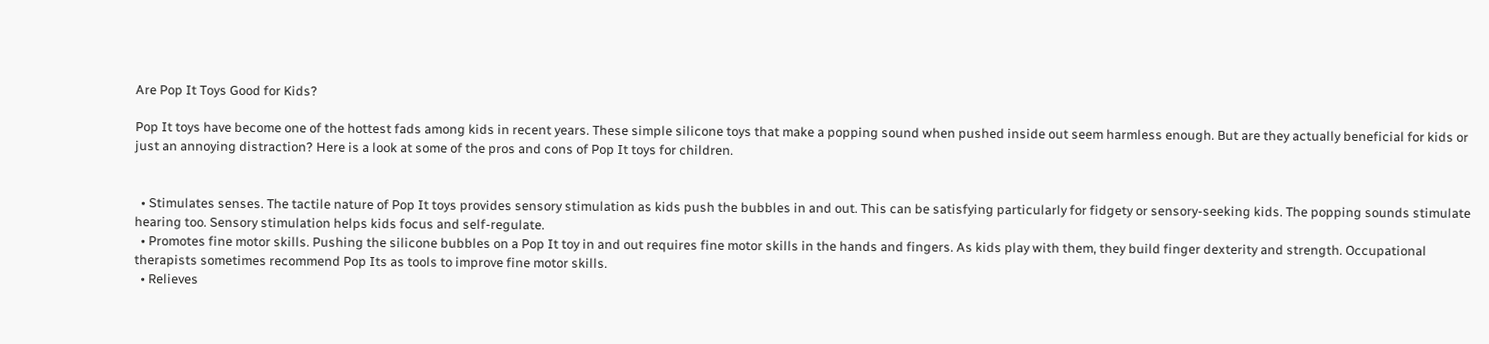Are Pop It Toys Good for Kids?

Pop It toys have become one of the hottest fads among kids in recent years. These simple silicone toys that make a popping sound when pushed inside out seem harmless enough. But are they actually beneficial for kids or just an annoying distraction? Here is a look at some of the pros and cons of Pop It toys for children.


  • Stimulates senses. The tactile nature of Pop It toys provides sensory stimulation as kids push the bubbles in and out. This can be satisfying particularly for fidgety or sensory-seeking kids. The popping sounds stimulate hearing too. Sensory stimulation helps kids focus and self-regulate.
  • Promotes fine motor skills. Pushing the silicone bubbles on a Pop It toy in and out requires fine motor skills in the hands and fingers. As kids play with them, they build finger dexterity and strength. Occupational therapists sometimes recommend Pop Its as tools to improve fine motor skills.
  • Relieves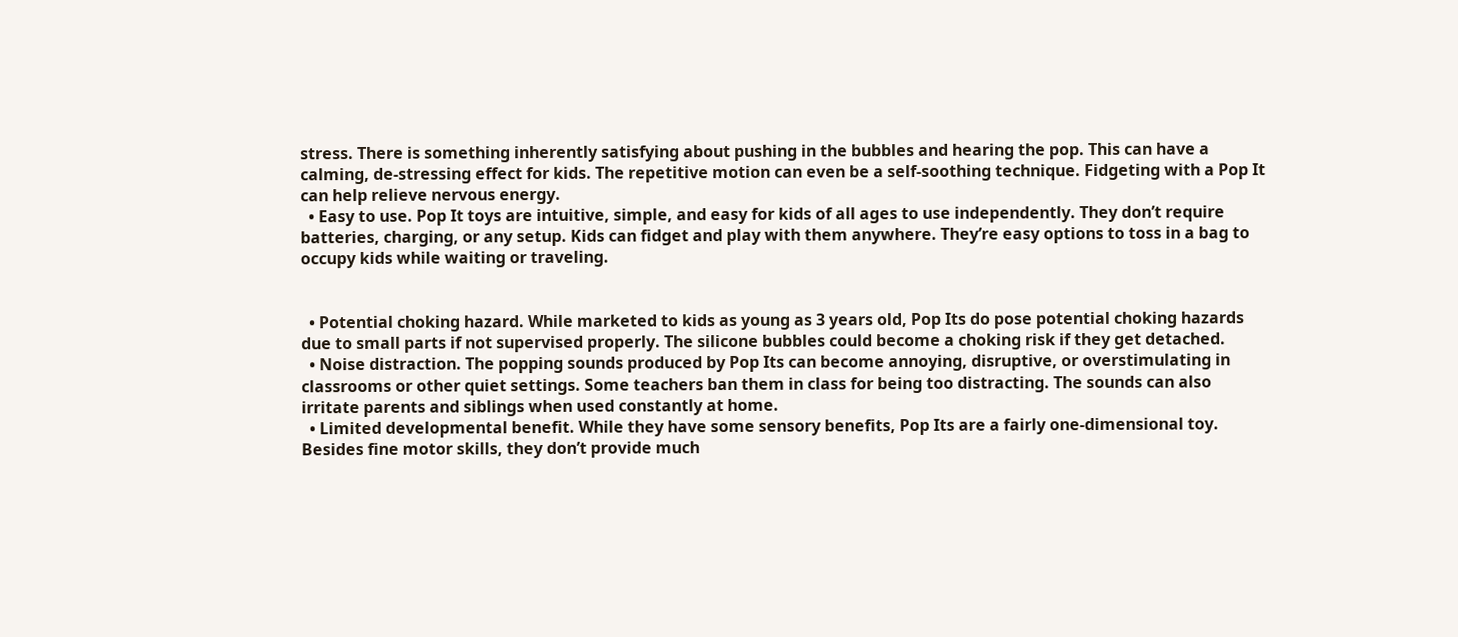stress. There is something inherently satisfying about pushing in the bubbles and hearing the pop. This can have a calming, de-stressing effect for kids. The repetitive motion can even be a self-soothing technique. Fidgeting with a Pop It can help relieve nervous energy.
  • Easy to use. Pop It toys are intuitive, simple, and easy for kids of all ages to use independently. They don’t require batteries, charging, or any setup. Kids can fidget and play with them anywhere. They’re easy options to toss in a bag to occupy kids while waiting or traveling.


  • Potential choking hazard. While marketed to kids as young as 3 years old, Pop Its do pose potential choking hazards due to small parts if not supervised properly. The silicone bubbles could become a choking risk if they get detached.
  • Noise distraction. The popping sounds produced by Pop Its can become annoying, disruptive, or overstimulating in classrooms or other quiet settings. Some teachers ban them in class for being too distracting. The sounds can also irritate parents and siblings when used constantly at home.
  • Limited developmental benefit. While they have some sensory benefits, Pop Its are a fairly one-dimensional toy. Besides fine motor skills, they don’t provide much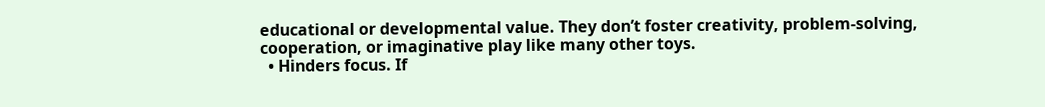educational or developmental value. They don’t foster creativity, problem-solving, cooperation, or imaginative play like many other toys.
  • Hinders focus. If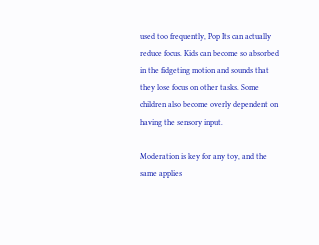used too frequently, Pop Its can actually reduce focus. Kids can become so absorbed in the fidgeting motion and sounds that they lose focus on other tasks. Some children also become overly dependent on having the sensory input.

Moderation is key for any toy, and the same applies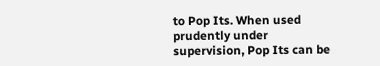to Pop Its. When used prudently under supervision, Pop Its can be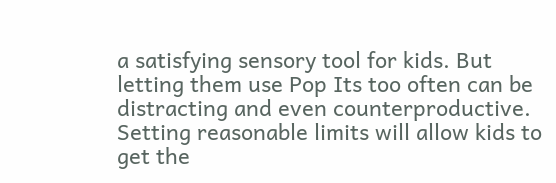a satisfying sensory tool for kids. But letting them use Pop Its too often can be distracting and even counterproductive. Setting reasonable limits will allow kids to get the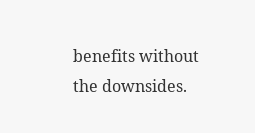benefits without the downsides.